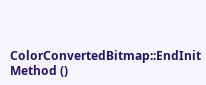ColorConvertedBitmap::EndInit Method ()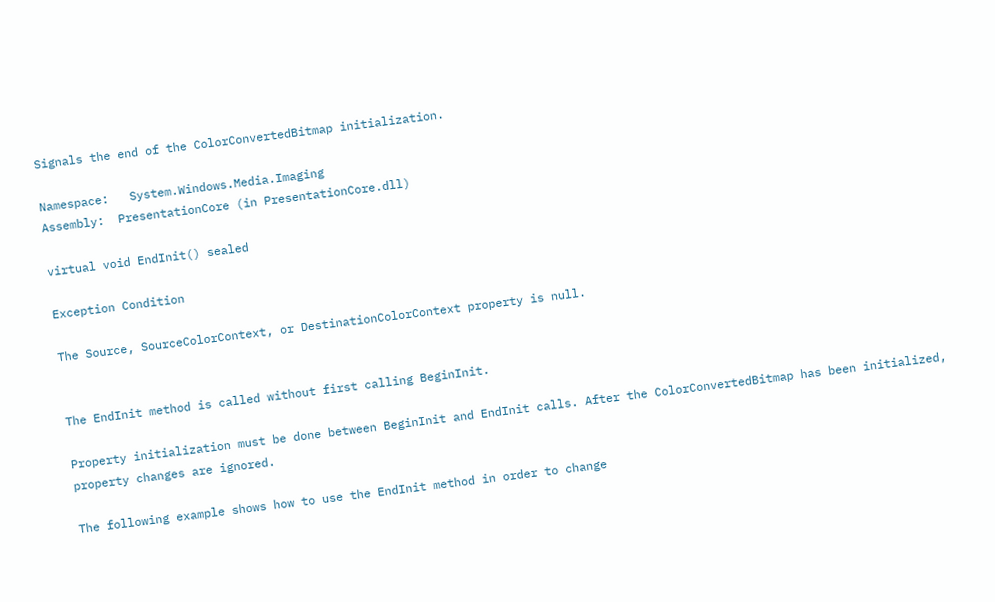Signals the end of the ColorConvertedBitmap initialization.

Namespace:   System.Windows.Media.Imaging
Assembly:  PresentationCore (in PresentationCore.dll)

virtual void EndInit() sealed

Exception Condition

The Source, SourceColorContext, or DestinationColorContext property is null.


The EndInit method is called without first calling BeginInit.

Property initialization must be done between BeginInit and EndInit calls. After the ColorConvertedBitmap has been initialized, property changes are ignored.

The following example shows how to use the EndInit method in order to change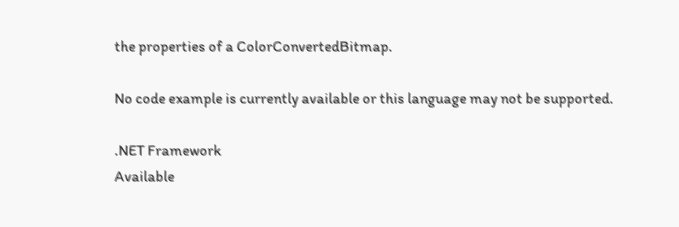the properties of a ColorConvertedBitmap.

No code example is currently available or this language may not be supported.

.NET Framework
Available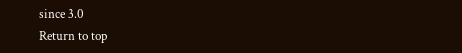since 3.0
Return to top